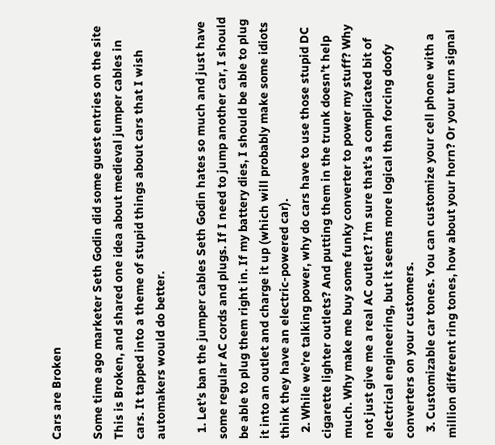Cars are Broken

Some time ago marketer Seth Godin did some guest entries on the site This is Broken, and shared one idea about medieval jumper cables in cars. It tapped into a theme of stupid things about cars that I wish automakers would do better.

  1. Let’s ban the jumper cables Seth Godin hates so much and just have some regular AC cords and plugs. If I need to jump another car, I should be able to plug them right in. If my battery dies, I should be able to plug it into an outlet and charge it up (which will probably make some idiots think they have an electric-powered car).
  2. While we’re talking power, why do cars have to use those stupid DC cigarette lighter outlets? And putting them in the trunk doesn’t help much. Why make me buy some funky converter to power my stuff? Why not just give me a real AC outlet? I’m sure that’s a complicated bit of electrical engineering, but it seems more logical than forcing doofy converters on your customers.
  3. Customizable car tones. You can customize your cell phone with a million different ring tones, how about your horn? Or your turn signal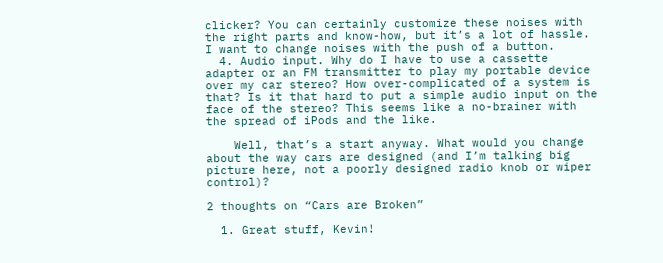clicker? You can certainly customize these noises with the right parts and know-how, but it’s a lot of hassle. I want to change noises with the push of a button.
  4. Audio input. Why do I have to use a cassette adapter or an FM transmitter to play my portable device over my car stereo? How over-complicated of a system is that? Is it that hard to put a simple audio input on the face of the stereo? This seems like a no-brainer with the spread of iPods and the like.

    Well, that’s a start anyway. What would you change about the way cars are designed (and I’m talking big picture here, not a poorly designed radio knob or wiper control)?

2 thoughts on “Cars are Broken”

  1. Great stuff, Kevin!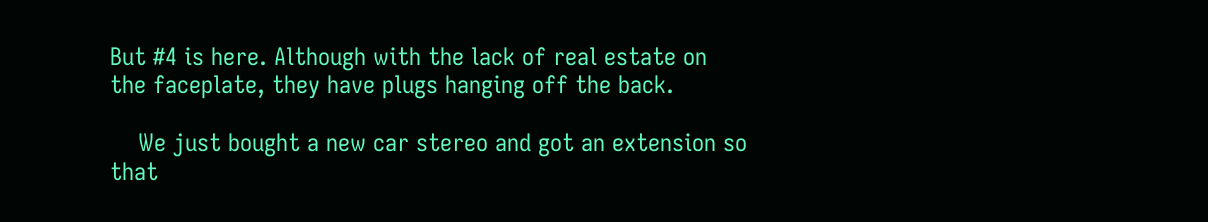But #4 is here. Although with the lack of real estate on the faceplate, they have plugs hanging off the back.

    We just bought a new car stereo and got an extension so that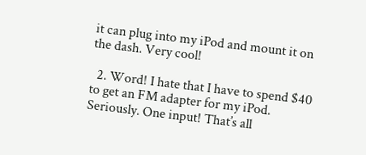it can plug into my iPod and mount it on the dash. Very cool!

  2. Word! I hate that I have to spend $40 to get an FM adapter for my iPod. Seriously. One input! That’s all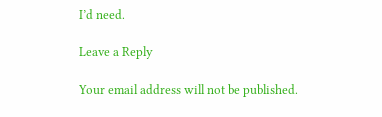I’d need.

Leave a Reply

Your email address will not be published.